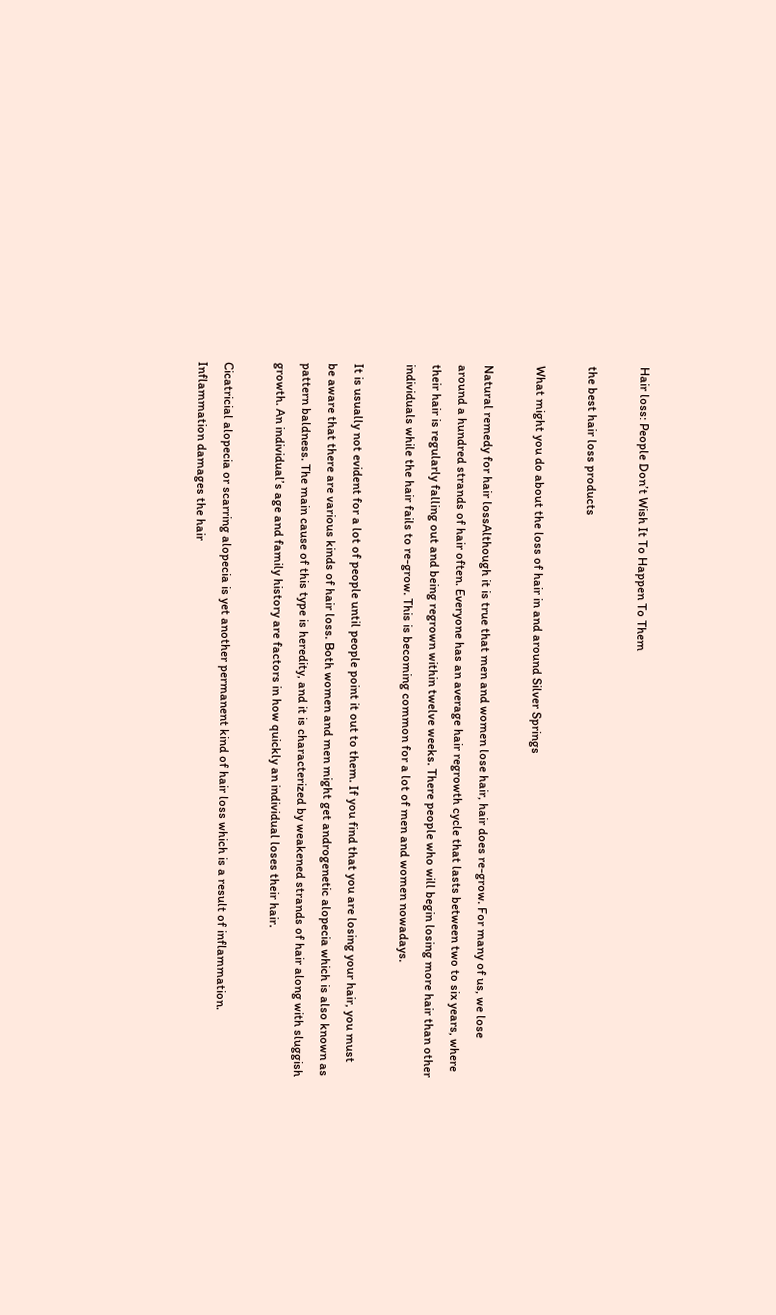Hair loss: People Don’t Wish It To Happen To Them

the best hair loss products

What might you do about the loss of hair in and around Silver Springs

Natural remedy for hair lossAlthough it is true that men and women lose hair, hair does re-grow. For many of us, we lose around a hundred strands of hair often. Everyone has an average hair regrowth cycle that lasts between two to six years, where their hair is regularly falling out and being regrown within twelve weeks. There people who will begin losing more hair than other individuals while the hair fails to re-grow. This is becoming common for a lot of men and women nowadays.

It is usually not evident for a lot of people until people point it out to them. If you find that you are losing your hair, you must be aware that there are various kinds of hair loss. Both women and men might get androgenetic alopecia which is also known as pattern baldness. The main cause of this type is heredity, and it is characterized by weakened strands of hair along with sluggish growth. An individual’s age and family history are factors in how quickly an individual loses their hair.

Cicatricial alopecia or scarring alopecia is yet another permanent kind of hair loss which is a result of inflammation. Inflammation damages the hair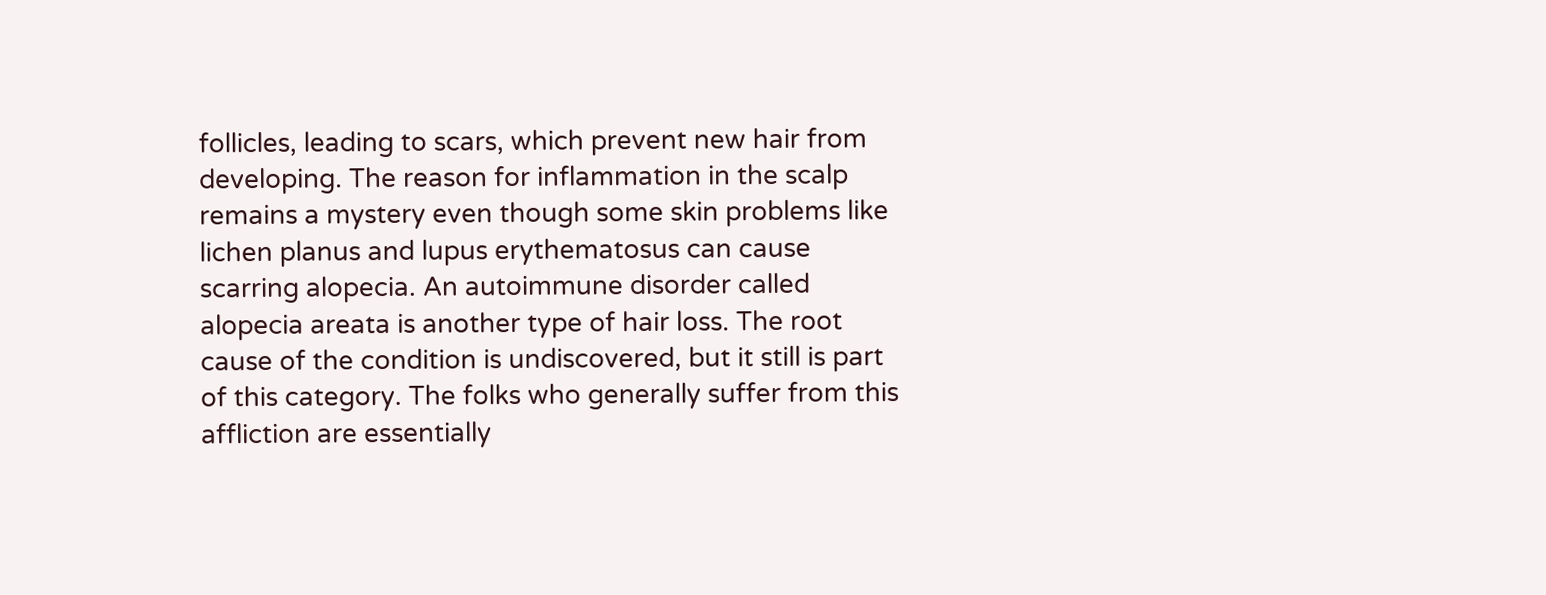follicles, leading to scars, which prevent new hair from developing. The reason for inflammation in the scalp remains a mystery even though some skin problems like lichen planus and lupus erythematosus can cause scarring alopecia. An autoimmune disorder called alopecia areata is another type of hair loss. The root cause of the condition is undiscovered, but it still is part of this category. The folks who generally suffer from this affliction are essentially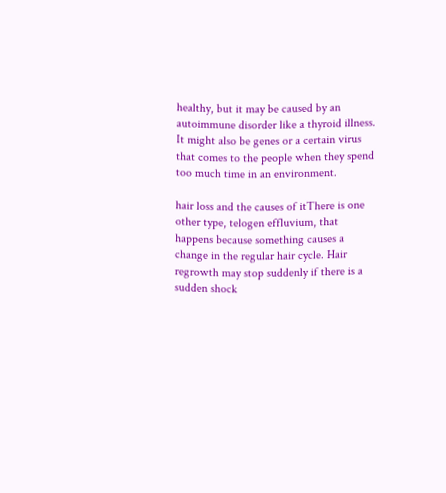healthy, but it may be caused by an autoimmune disorder like a thyroid illness. It might also be genes or a certain virus that comes to the people when they spend too much time in an environment.

hair loss and the causes of itThere is one other type, telogen effluvium, that happens because something causes a change in the regular hair cycle. Hair regrowth may stop suddenly if there is a sudden shock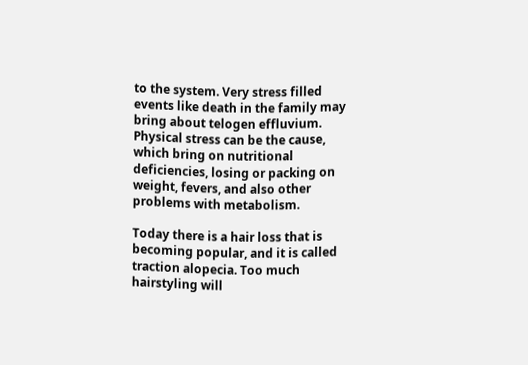to the system. Very stress filled events like death in the family may bring about telogen effluvium. Physical stress can be the cause, which bring on nutritional deficiencies, losing or packing on weight, fevers, and also other problems with metabolism.

Today there is a hair loss that is becoming popular, and it is called traction alopecia. Too much hairstyling will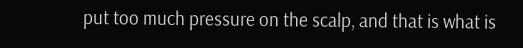put too much pressure on the scalp, and that is what is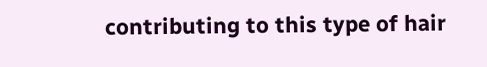contributing to this type of hair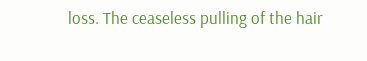loss. The ceaseless pulling of the hair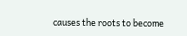causes the roots to become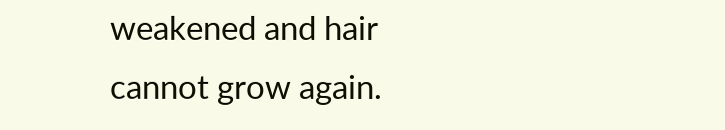weakened and hair cannot grow again.